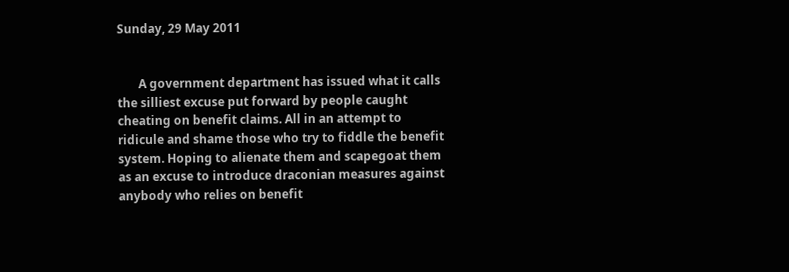Sunday, 29 May 2011


       A government department has issued what it calls the silliest excuse put forward by people caught cheating on benefit claims. All in an attempt to ridicule and shame those who try to fiddle the benefit system. Hoping to alienate them and scapegoat them as an excuse to introduce draconian measures against anybody who relies on benefit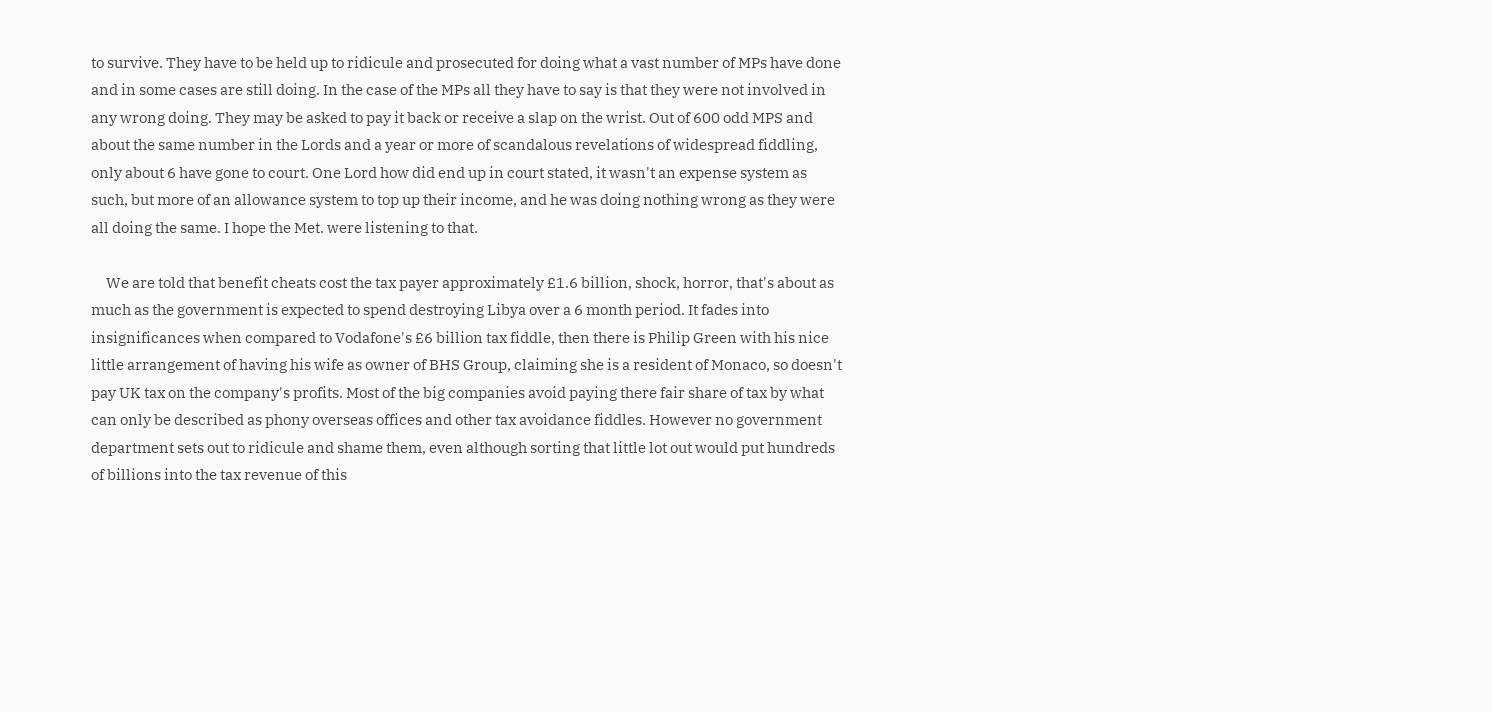to survive. They have to be held up to ridicule and prosecuted for doing what a vast number of MPs have done and in some cases are still doing. In the case of the MPs all they have to say is that they were not involved in any wrong doing. They may be asked to pay it back or receive a slap on the wrist. Out of 600 odd MPS and about the same number in the Lords and a year or more of scandalous revelations of widespread fiddling, only about 6 have gone to court. One Lord how did end up in court stated, it wasn't an expense system as such, but more of an allowance system to top up their income, and he was doing nothing wrong as they were all doing the same. I hope the Met. were listening to that.

     We are told that benefit cheats cost the tax payer approximately £1.6 billion, shock, horror, that's about as much as the government is expected to spend destroying Libya over a 6 month period. It fades into insignificances when compared to Vodafone's £6 billion tax fiddle, then there is Philip Green with his nice little arrangement of having his wife as owner of BHS Group, claiming she is a resident of Monaco, so doesn't pay UK tax on the company's profits. Most of the big companies avoid paying there fair share of tax by what can only be described as phony overseas offices and other tax avoidance fiddles. However no government department sets out to ridicule and shame them, even although sorting that little lot out would put hundreds of billions into the tax revenue of this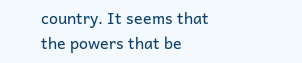country. It seems that the powers that be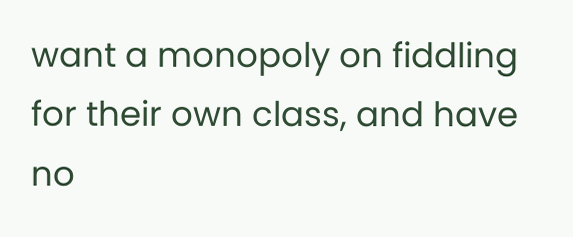want a monopoly on fiddling for their own class, and have no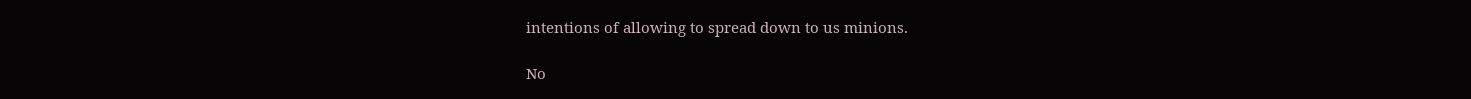intentions of allowing to spread down to us minions.

No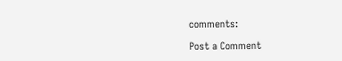comments:

Post a Comment